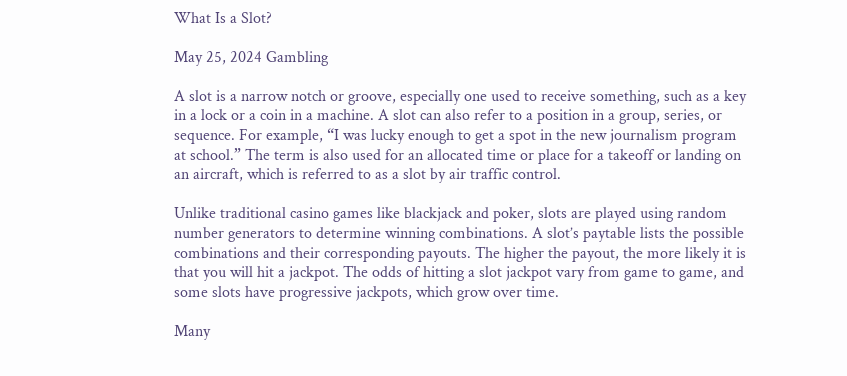What Is a Slot?

May 25, 2024 Gambling

A slot is a narrow notch or groove, especially one used to receive something, such as a key in a lock or a coin in a machine. A slot can also refer to a position in a group, series, or sequence. For example, “I was lucky enough to get a spot in the new journalism program at school.” The term is also used for an allocated time or place for a takeoff or landing on an aircraft, which is referred to as a slot by air traffic control.

Unlike traditional casino games like blackjack and poker, slots are played using random number generators to determine winning combinations. A slot’s paytable lists the possible combinations and their corresponding payouts. The higher the payout, the more likely it is that you will hit a jackpot. The odds of hitting a slot jackpot vary from game to game, and some slots have progressive jackpots, which grow over time.

Many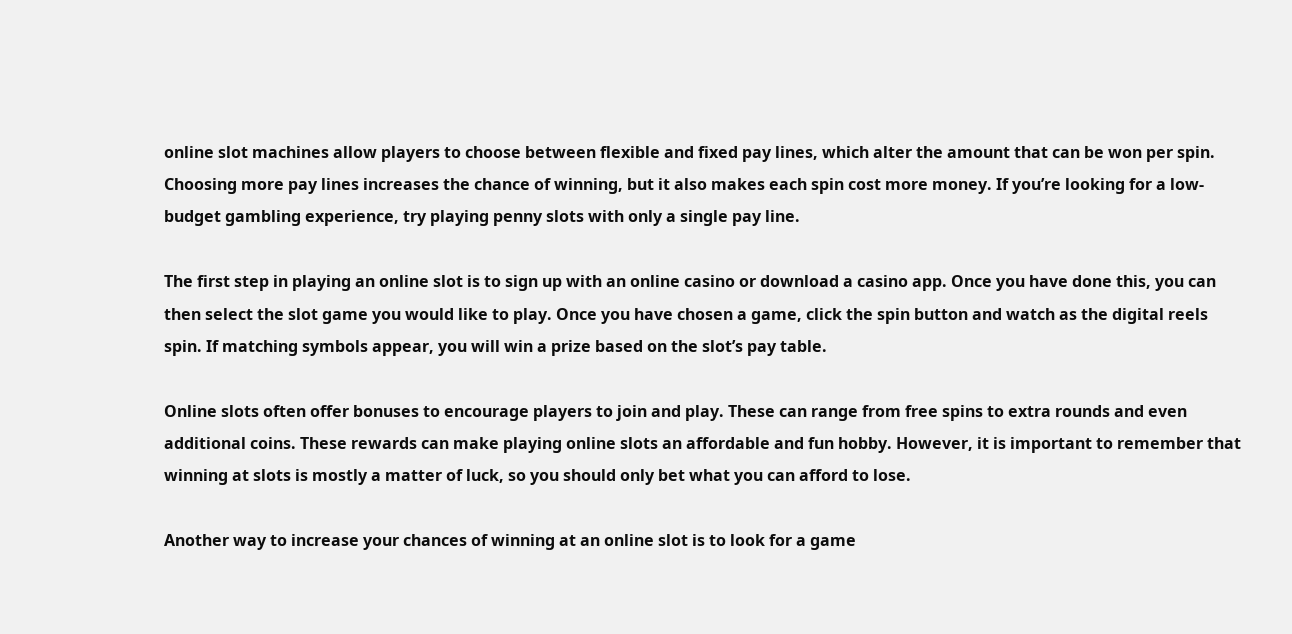online slot machines allow players to choose between flexible and fixed pay lines, which alter the amount that can be won per spin. Choosing more pay lines increases the chance of winning, but it also makes each spin cost more money. If you’re looking for a low-budget gambling experience, try playing penny slots with only a single pay line.

The first step in playing an online slot is to sign up with an online casino or download a casino app. Once you have done this, you can then select the slot game you would like to play. Once you have chosen a game, click the spin button and watch as the digital reels spin. If matching symbols appear, you will win a prize based on the slot’s pay table.

Online slots often offer bonuses to encourage players to join and play. These can range from free spins to extra rounds and even additional coins. These rewards can make playing online slots an affordable and fun hobby. However, it is important to remember that winning at slots is mostly a matter of luck, so you should only bet what you can afford to lose.

Another way to increase your chances of winning at an online slot is to look for a game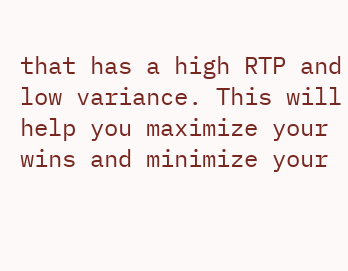that has a high RTP and low variance. This will help you maximize your wins and minimize your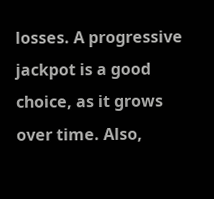losses. A progressive jackpot is a good choice, as it grows over time. Also,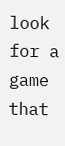look for a game that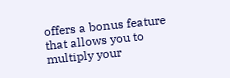offers a bonus feature that allows you to multiply your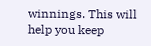winnings. This will help you keep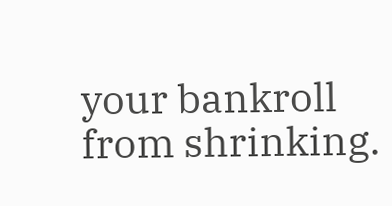your bankroll from shrinking.